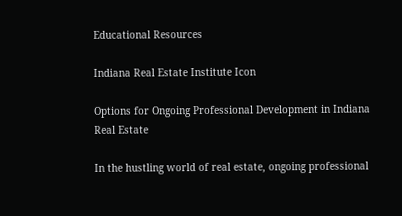Educational Resources

Indiana Real Estate Institute Icon

Options for Ongoing Professional Development in Indiana Real Estate

In the hustling world of real estate, ongoing professional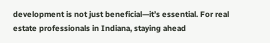development is not just beneficial—it’s essential. For real estate professionals in Indiana, staying ahead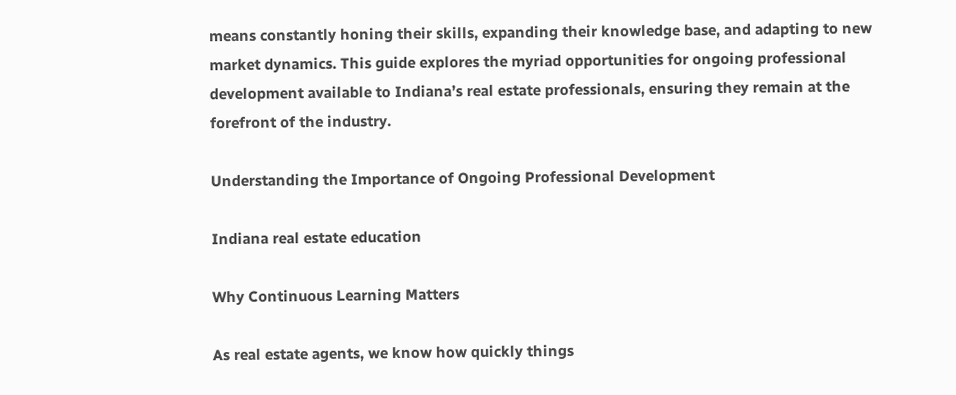means constantly honing their skills, expanding their knowledge base, and adapting to new market dynamics. This guide explores the myriad opportunities for ongoing professional development available to Indiana’s real estate professionals, ensuring they remain at the forefront of the industry.

Understanding the Importance of Ongoing Professional Development

Indiana real estate education

Why Continuous Learning Matters

As real estate agents, we know how quickly things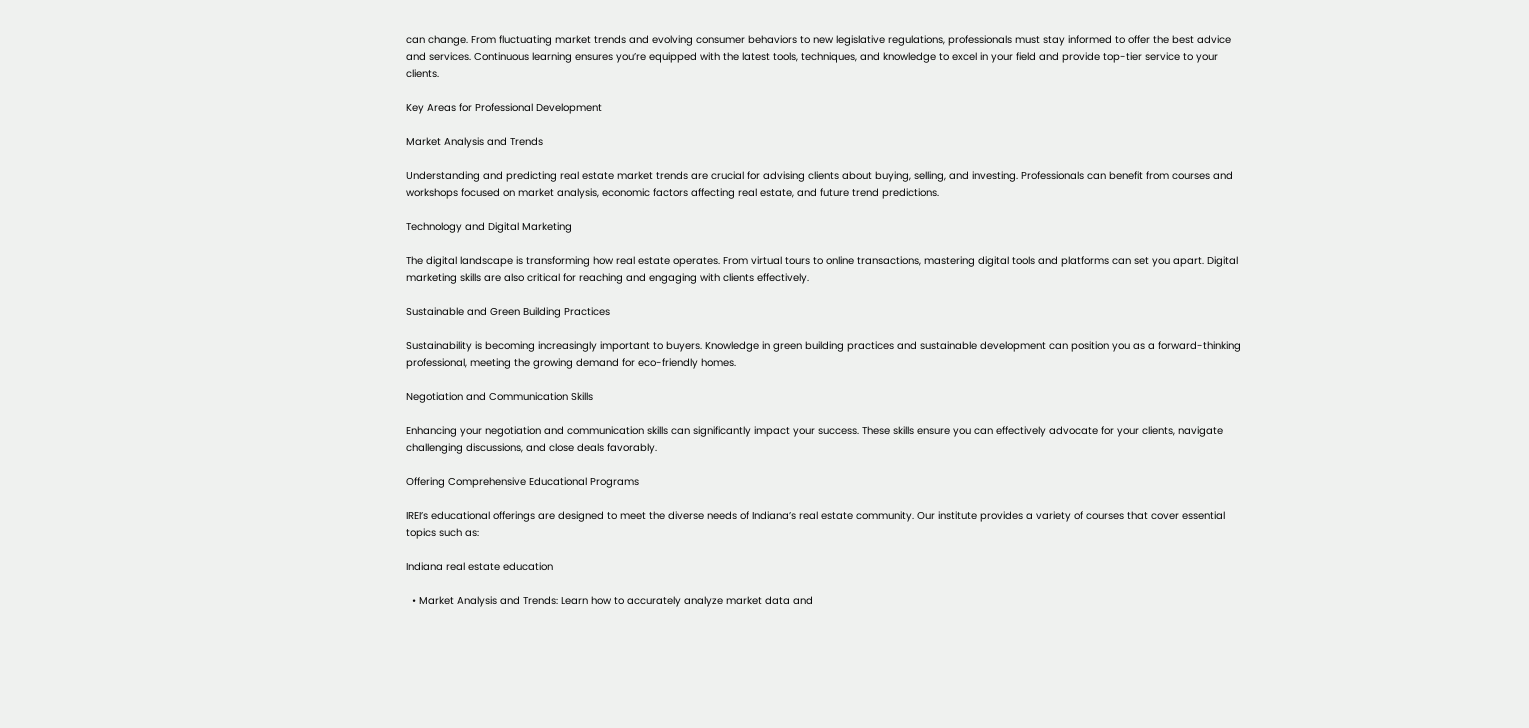can change. From fluctuating market trends and evolving consumer behaviors to new legislative regulations, professionals must stay informed to offer the best advice and services. Continuous learning ensures you’re equipped with the latest tools, techniques, and knowledge to excel in your field and provide top-tier service to your clients.

Key Areas for Professional Development

Market Analysis and Trends

Understanding and predicting real estate market trends are crucial for advising clients about buying, selling, and investing. Professionals can benefit from courses and workshops focused on market analysis, economic factors affecting real estate, and future trend predictions.

Technology and Digital Marketing

The digital landscape is transforming how real estate operates. From virtual tours to online transactions, mastering digital tools and platforms can set you apart. Digital marketing skills are also critical for reaching and engaging with clients effectively.

Sustainable and Green Building Practices

Sustainability is becoming increasingly important to buyers. Knowledge in green building practices and sustainable development can position you as a forward-thinking professional, meeting the growing demand for eco-friendly homes.

Negotiation and Communication Skills

Enhancing your negotiation and communication skills can significantly impact your success. These skills ensure you can effectively advocate for your clients, navigate challenging discussions, and close deals favorably.

Offering Comprehensive Educational Programs

IREI’s educational offerings are designed to meet the diverse needs of Indiana’s real estate community. Our institute provides a variety of courses that cover essential topics such as:

Indiana real estate education

  • Market Analysis and Trends: Learn how to accurately analyze market data and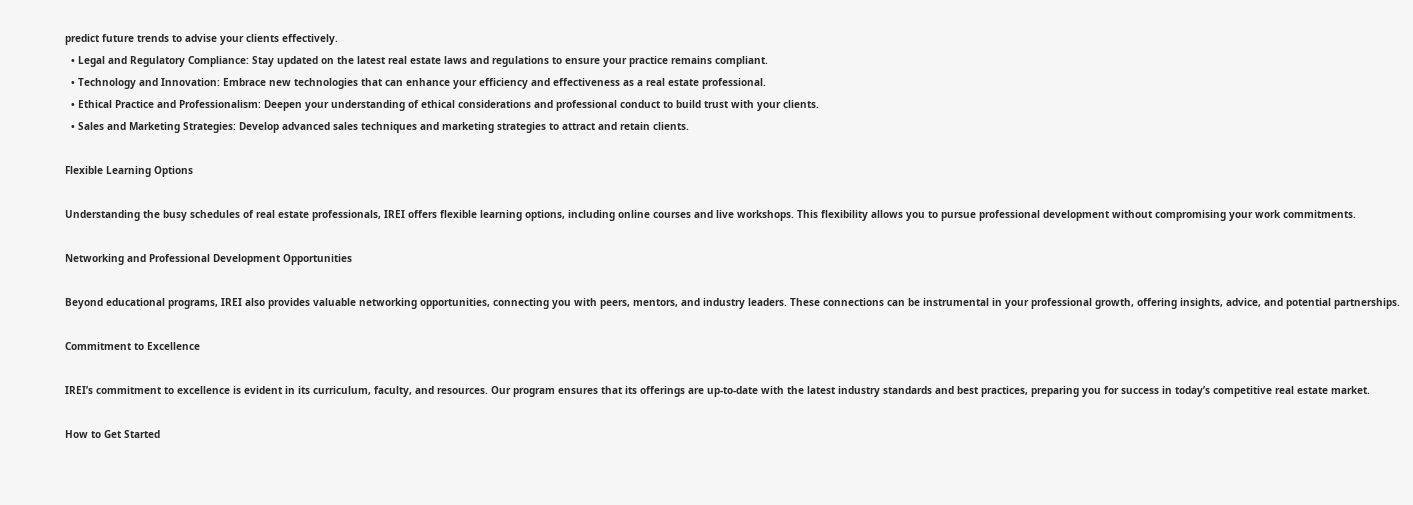predict future trends to advise your clients effectively.
  • Legal and Regulatory Compliance: Stay updated on the latest real estate laws and regulations to ensure your practice remains compliant.
  • Technology and Innovation: Embrace new technologies that can enhance your efficiency and effectiveness as a real estate professional.
  • Ethical Practice and Professionalism: Deepen your understanding of ethical considerations and professional conduct to build trust with your clients.
  • Sales and Marketing Strategies: Develop advanced sales techniques and marketing strategies to attract and retain clients.

Flexible Learning Options

Understanding the busy schedules of real estate professionals, IREI offers flexible learning options, including online courses and live workshops. This flexibility allows you to pursue professional development without compromising your work commitments.

Networking and Professional Development Opportunities

Beyond educational programs, IREI also provides valuable networking opportunities, connecting you with peers, mentors, and industry leaders. These connections can be instrumental in your professional growth, offering insights, advice, and potential partnerships.

Commitment to Excellence

IREI’s commitment to excellence is evident in its curriculum, faculty, and resources. Our program ensures that its offerings are up-to-date with the latest industry standards and best practices, preparing you for success in today’s competitive real estate market.

How to Get Started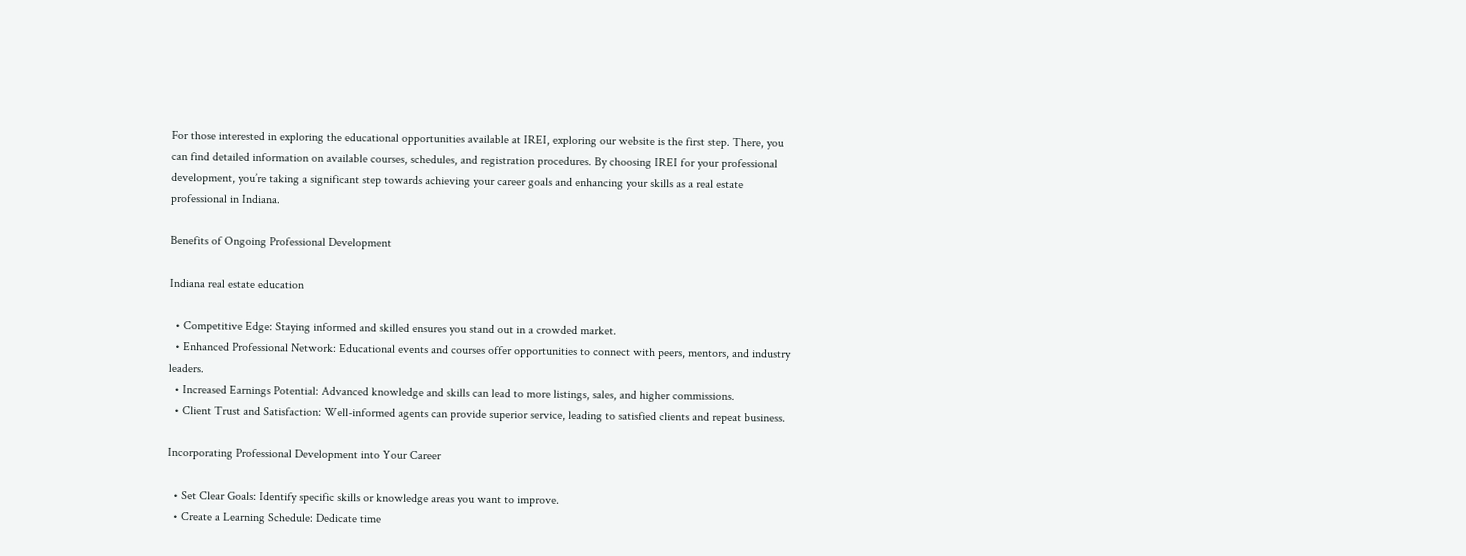For those interested in exploring the educational opportunities available at IREI, exploring our website is the first step. There, you can find detailed information on available courses, schedules, and registration procedures. By choosing IREI for your professional development, you’re taking a significant step towards achieving your career goals and enhancing your skills as a real estate professional in Indiana.

Benefits of Ongoing Professional Development

Indiana real estate education

  • Competitive Edge: Staying informed and skilled ensures you stand out in a crowded market.
  • Enhanced Professional Network: Educational events and courses offer opportunities to connect with peers, mentors, and industry leaders.
  • Increased Earnings Potential: Advanced knowledge and skills can lead to more listings, sales, and higher commissions.
  • Client Trust and Satisfaction: Well-informed agents can provide superior service, leading to satisfied clients and repeat business.

Incorporating Professional Development into Your Career

  • Set Clear Goals: Identify specific skills or knowledge areas you want to improve.
  • Create a Learning Schedule: Dedicate time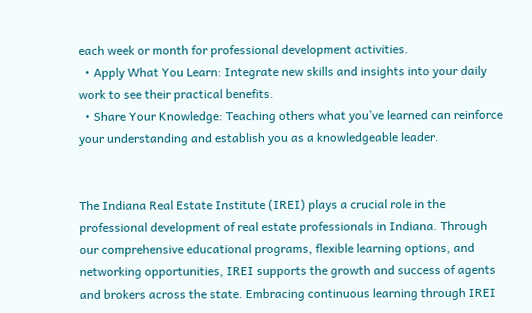each week or month for professional development activities.
  • Apply What You Learn: Integrate new skills and insights into your daily work to see their practical benefits.
  • Share Your Knowledge: Teaching others what you’ve learned can reinforce your understanding and establish you as a knowledgeable leader.


The Indiana Real Estate Institute (IREI) plays a crucial role in the professional development of real estate professionals in Indiana. Through our comprehensive educational programs, flexible learning options, and networking opportunities, IREI supports the growth and success of agents and brokers across the state. Embracing continuous learning through IREI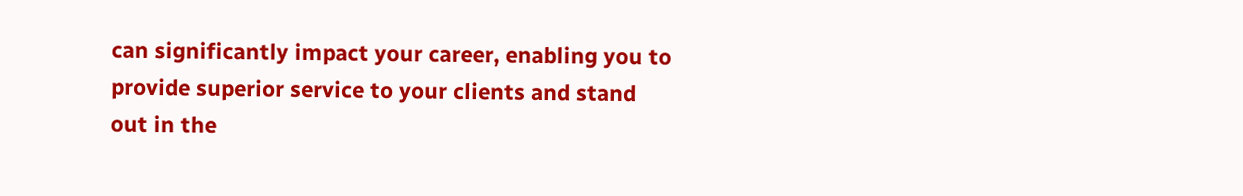can significantly impact your career, enabling you to provide superior service to your clients and stand out in the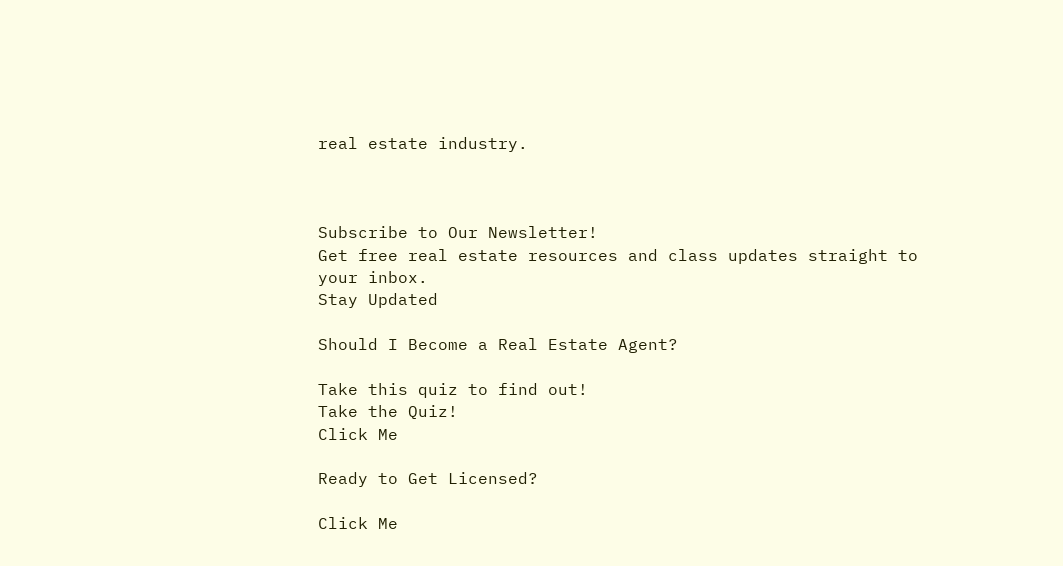real estate industry.



Subscribe to Our Newsletter!
Get free real estate resources and class updates straight to your inbox.
Stay Updated

Should I Become a Real Estate Agent?

Take this quiz to find out!
Take the Quiz!
Click Me

Ready to Get Licensed?

Click Me